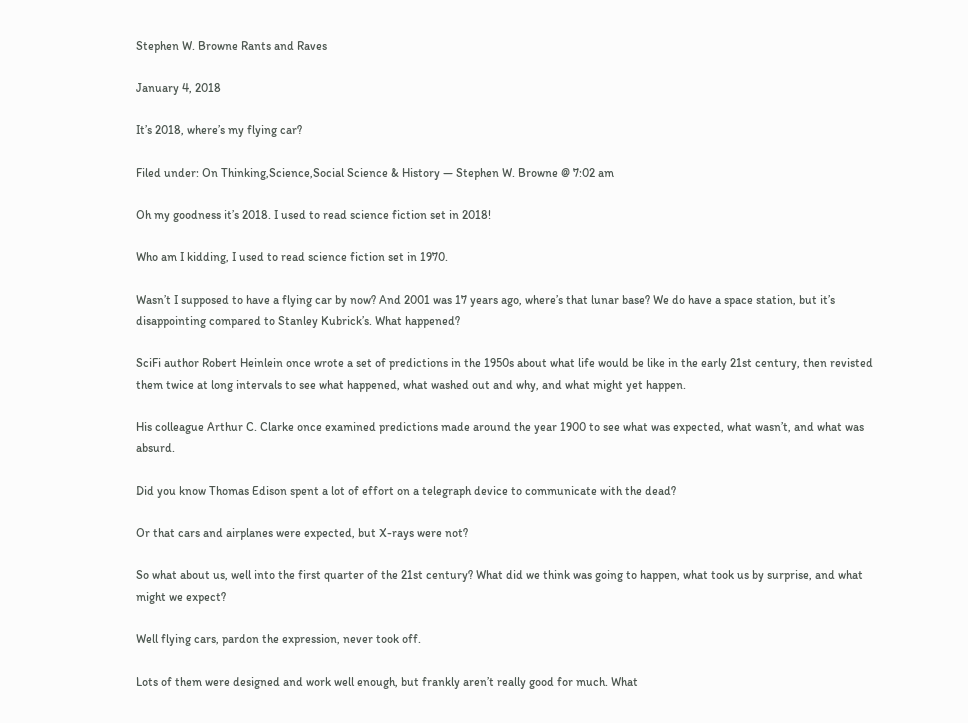Stephen W. Browne Rants and Raves

January 4, 2018

It’s 2018, where’s my flying car?

Filed under: On Thinking,Science,Social Science & History — Stephen W. Browne @ 7:02 am

Oh my goodness it’s 2018. I used to read science fiction set in 2018!

Who am I kidding, I used to read science fiction set in 1970.

Wasn’t I supposed to have a flying car by now? And 2001 was 17 years ago, where’s that lunar base? We do have a space station, but it’s disappointing compared to Stanley Kubrick’s. What happened?

SciFi author Robert Heinlein once wrote a set of predictions in the 1950s about what life would be like in the early 21st century, then revisted them twice at long intervals to see what happened, what washed out and why, and what might yet happen.

His colleague Arthur C. Clarke once examined predictions made around the year 1900 to see what was expected, what wasn’t, and what was absurd.

Did you know Thomas Edison spent a lot of effort on a telegraph device to communicate with the dead?

Or that cars and airplanes were expected, but X-rays were not?

So what about us, well into the first quarter of the 21st century? What did we think was going to happen, what took us by surprise, and what might we expect?

Well flying cars, pardon the expression, never took off.

Lots of them were designed and work well enough, but frankly aren’t really good for much. What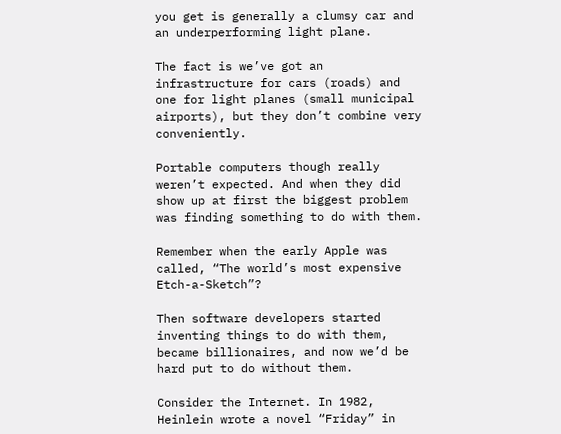you get is generally a clumsy car and an underperforming light plane.

The fact is we’ve got an infrastructure for cars (roads) and one for light planes (small municipal airports), but they don’t combine very conveniently.

Portable computers though really weren’t expected. And when they did show up at first the biggest problem was finding something to do with them.

Remember when the early Apple was called, “The world’s most expensive Etch-a-Sketch”?

Then software developers started inventing things to do with them, became billionaires, and now we’d be hard put to do without them.

Consider the Internet. In 1982, Heinlein wrote a novel “Friday” in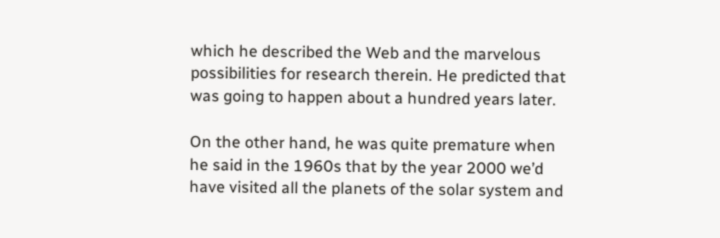which he described the Web and the marvelous possibilities for research therein. He predicted that was going to happen about a hundred years later.

On the other hand, he was quite premature when he said in the 1960s that by the year 2000 we’d have visited all the planets of the solar system and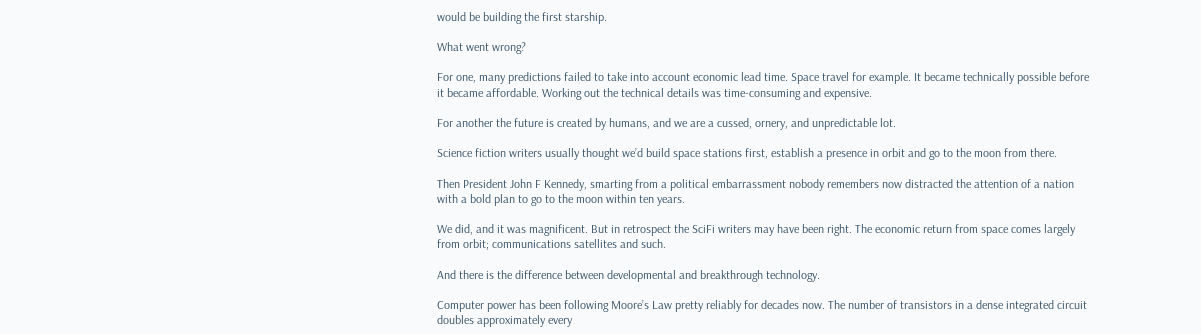would be building the first starship.

What went wrong?

For one, many predictions failed to take into account economic lead time. Space travel for example. It became technically possible before it became affordable. Working out the technical details was time-consuming and expensive.

For another the future is created by humans, and we are a cussed, ornery, and unpredictable lot.

Science fiction writers usually thought we’d build space stations first, establish a presence in orbit and go to the moon from there.

Then President John F Kennedy, smarting from a political embarrassment nobody remembers now distracted the attention of a nation with a bold plan to go to the moon within ten years.

We did, and it was magnificent. But in retrospect the SciFi writers may have been right. The economic return from space comes largely from orbit; communications satellites and such.

And there is the difference between developmental and breakthrough technology.

Computer power has been following Moore’s Law pretty reliably for decades now. The number of transistors in a dense integrated circuit doubles approximately every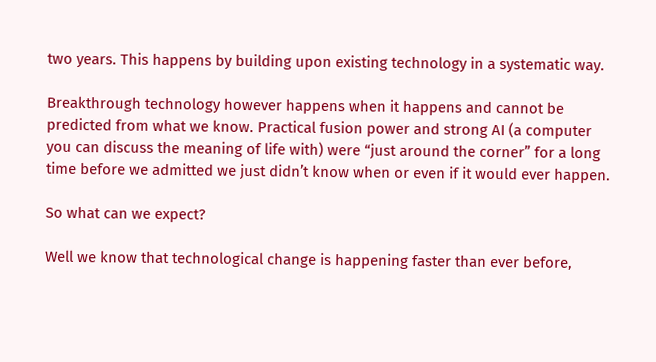two years. This happens by building upon existing technology in a systematic way.

Breakthrough technology however happens when it happens and cannot be predicted from what we know. Practical fusion power and strong AI (a computer you can discuss the meaning of life with) were “just around the corner” for a long time before we admitted we just didn’t know when or even if it would ever happen.

So what can we expect?

Well we know that technological change is happening faster than ever before,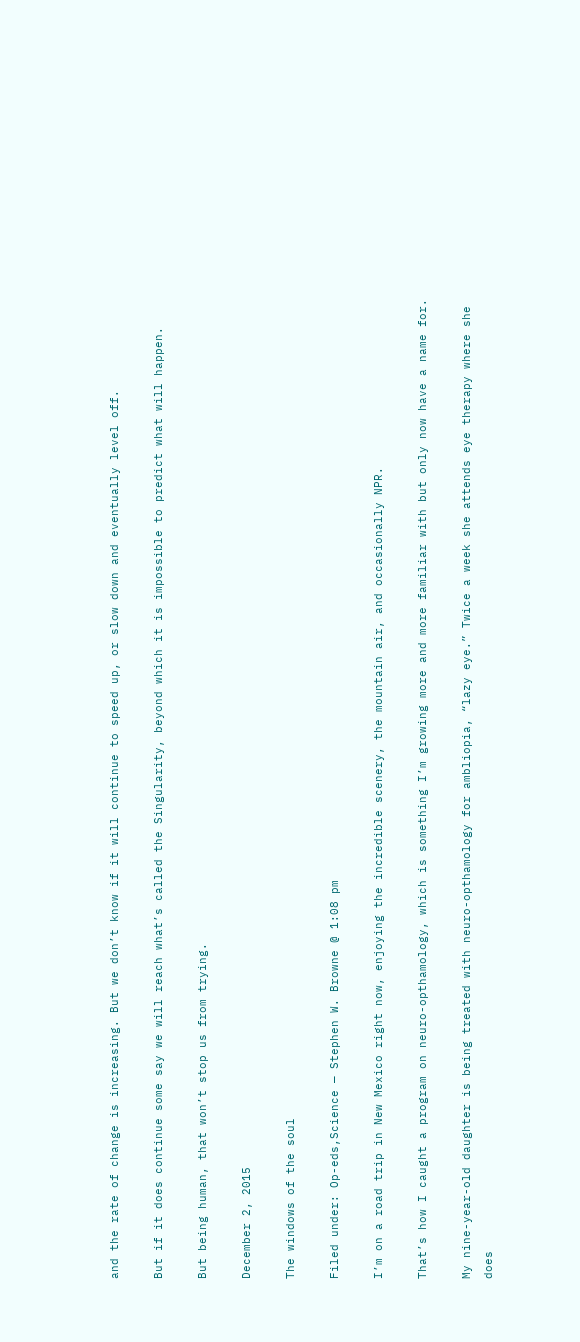and the rate of change is increasing. But we don’t know if it will continue to speed up, or slow down and eventually level off.

But if it does continue some say we will reach what’s called the Singularity, beyond which it is impossible to predict what will happen.

But being human, that won’t stop us from trying.

December 2, 2015

The windows of the soul

Filed under: Op-eds,Science — Stephen W. Browne @ 1:08 pm

I’m on a road trip in New Mexico right now, enjoying the incredible scenery, the mountain air, and occasionally NPR.

That’s how I caught a program on neuro-opthamology, which is something I’m growing more and more familiar with but only now have a name for.

My nine-year-old daughter is being treated with neuro-opthamology for ambliopia, “lazy eye.” Twice a week she attends eye therapy where she does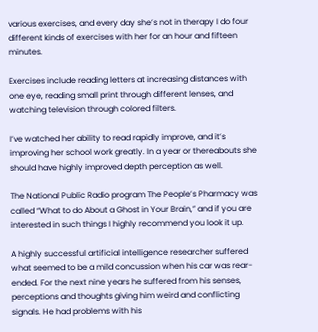various exercises, and every day she’s not in therapy I do four different kinds of exercises with her for an hour and fifteen minutes.

Exercises include reading letters at increasing distances with one eye, reading small print through different lenses, and watching television through colored filters.

I’ve watched her ability to read rapidly improve, and it’s improving her school work greatly. In a year or thereabouts she should have highly improved depth perception as well.

The National Public Radio program The People’s Pharmacy was called “What to do About a Ghost in Your Brain,” and if you are interested in such things I highly recommend you look it up.

A highly successful artificial intelligence researcher suffered what seemed to be a mild concussion when his car was rear-ended. For the next nine years he suffered from his senses, perceptions and thoughts giving him weird and conflicting signals. He had problems with his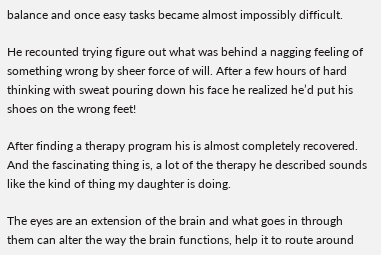balance and once easy tasks became almost impossibly difficult.

He recounted trying figure out what was behind a nagging feeling of something wrong by sheer force of will. After a few hours of hard thinking with sweat pouring down his face he realized he’d put his shoes on the wrong feet!

After finding a therapy program his is almost completely recovered. And the fascinating thing is, a lot of the therapy he described sounds like the kind of thing my daughter is doing.

The eyes are an extension of the brain and what goes in through them can alter the way the brain functions, help it to route around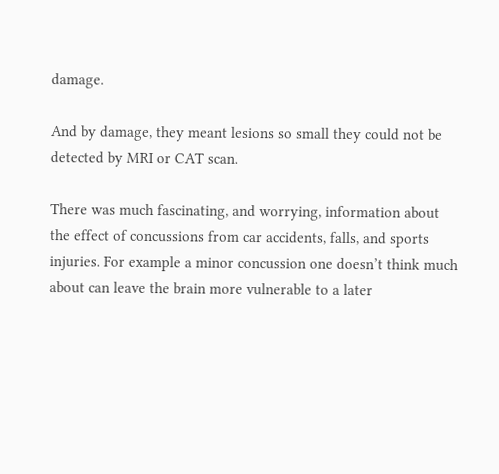damage.

And by damage, they meant lesions so small they could not be detected by MRI or CAT scan.

There was much fascinating, and worrying, information about the effect of concussions from car accidents, falls, and sports injuries. For example a minor concussion one doesn’t think much about can leave the brain more vulnerable to a later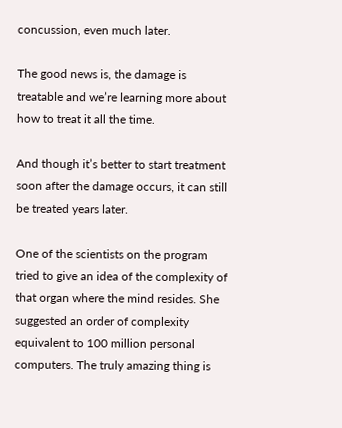concussion, even much later.

The good news is, the damage is treatable and we’re learning more about how to treat it all the time.

And though it’s better to start treatment soon after the damage occurs, it can still be treated years later.

One of the scientists on the program tried to give an idea of the complexity of that organ where the mind resides. She suggested an order of complexity equivalent to 100 million personal computers. The truly amazing thing is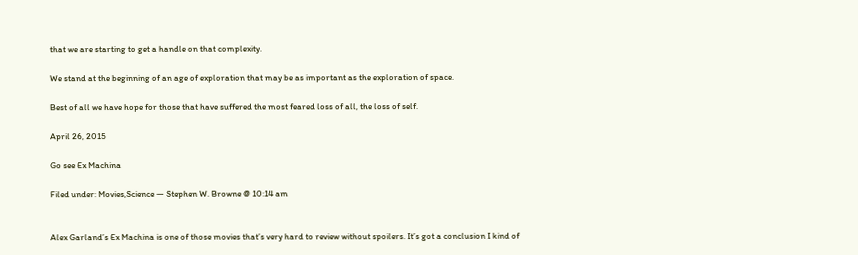that we are starting to get a handle on that complexity.

We stand at the beginning of an age of exploration that may be as important as the exploration of space.

Best of all we have hope for those that have suffered the most feared loss of all, the loss of self.

April 26, 2015

Go see Ex Machina

Filed under: Movies,Science — Stephen W. Browne @ 10:14 am


Alex Garland’s Ex Machina is one of those movies that’s very hard to review without spoilers. It’s got a conclusion I kind of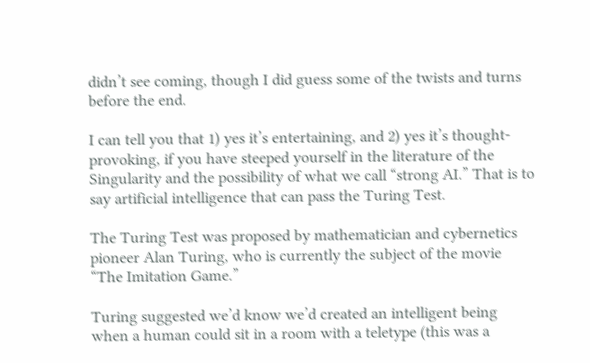didn’t see coming, though I did guess some of the twists and turns before the end.

I can tell you that 1) yes it’s entertaining, and 2) yes it’s thought-provoking, if you have steeped yourself in the literature of the Singularity and the possibility of what we call “strong AI.” That is to say artificial intelligence that can pass the Turing Test.

The Turing Test was proposed by mathematician and cybernetics pioneer Alan Turing, who is currently the subject of the movie “The Imitation Game.”

Turing suggested we’d know we’d created an intelligent being when a human could sit in a room with a teletype (this was a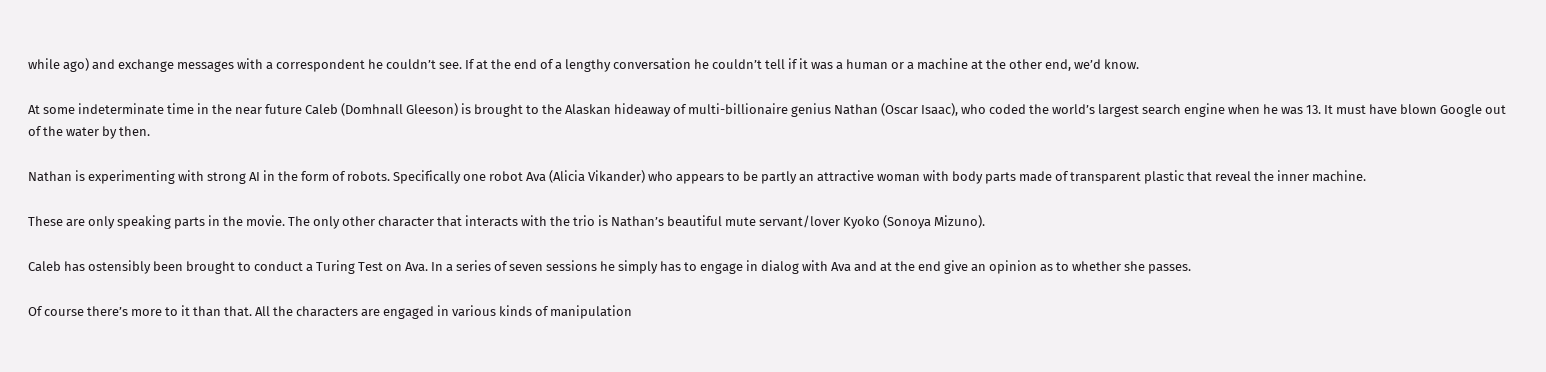while ago) and exchange messages with a correspondent he couldn’t see. If at the end of a lengthy conversation he couldn’t tell if it was a human or a machine at the other end, we’d know.

At some indeterminate time in the near future Caleb (Domhnall Gleeson) is brought to the Alaskan hideaway of multi-billionaire genius Nathan (Oscar Isaac), who coded the world’s largest search engine when he was 13. It must have blown Google out of the water by then.

Nathan is experimenting with strong AI in the form of robots. Specifically one robot Ava (Alicia Vikander) who appears to be partly an attractive woman with body parts made of transparent plastic that reveal the inner machine.

These are only speaking parts in the movie. The only other character that interacts with the trio is Nathan’s beautiful mute servant/lover Kyoko (Sonoya Mizuno).

Caleb has ostensibly been brought to conduct a Turing Test on Ava. In a series of seven sessions he simply has to engage in dialog with Ava and at the end give an opinion as to whether she passes.

Of course there’s more to it than that. All the characters are engaged in various kinds of manipulation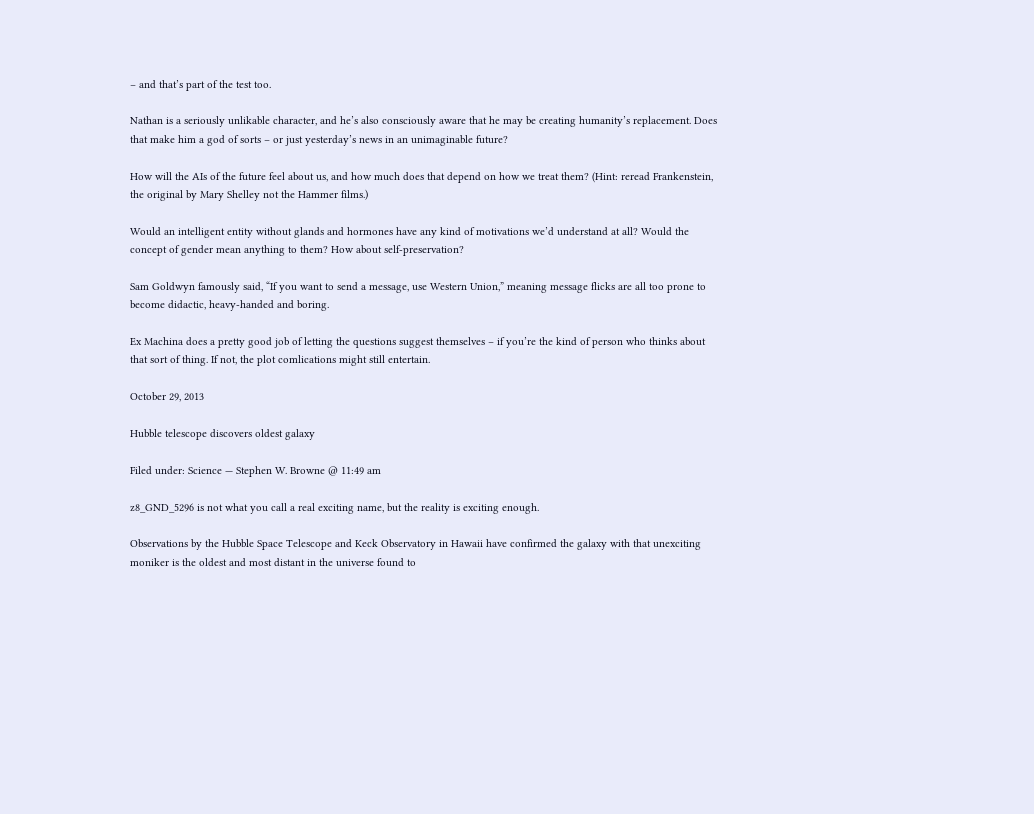– and that’s part of the test too.

Nathan is a seriously unlikable character, and he’s also consciously aware that he may be creating humanity’s replacement. Does that make him a god of sorts – or just yesterday’s news in an unimaginable future?

How will the AIs of the future feel about us, and how much does that depend on how we treat them? (Hint: reread Frankenstein, the original by Mary Shelley not the Hammer films.)

Would an intelligent entity without glands and hormones have any kind of motivations we’d understand at all? Would the concept of gender mean anything to them? How about self-preservation?

Sam Goldwyn famously said, “If you want to send a message, use Western Union,” meaning message flicks are all too prone to become didactic, heavy-handed and boring.

Ex Machina does a pretty good job of letting the questions suggest themselves – if you’re the kind of person who thinks about that sort of thing. If not, the plot comlications might still entertain.

October 29, 2013

Hubble telescope discovers oldest galaxy

Filed under: Science — Stephen W. Browne @ 11:49 am

z8_GND_5296 is not what you call a real exciting name, but the reality is exciting enough.

Observations by the Hubble Space Telescope and Keck Observatory in Hawaii have confirmed the galaxy with that unexciting moniker is the oldest and most distant in the universe found to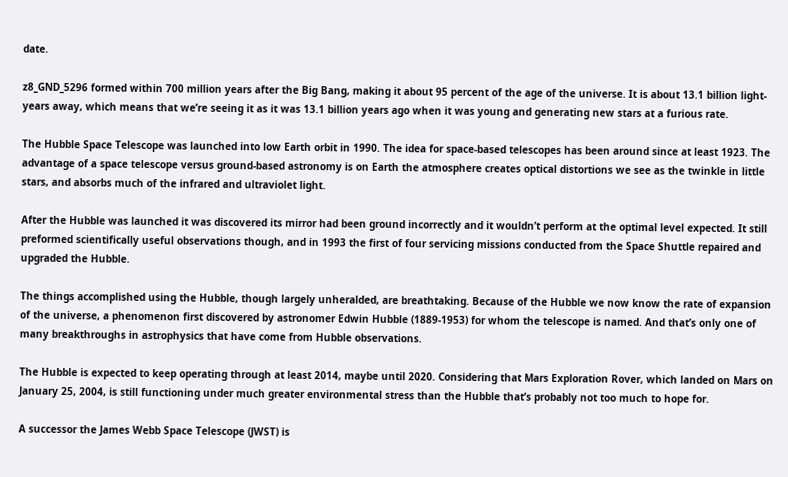date.

z8_GND_5296 formed within 700 million years after the Big Bang, making it about 95 percent of the age of the universe. It is about 13.1 billion light-years away, which means that we’re seeing it as it was 13.1 billion years ago when it was young and generating new stars at a furious rate.

The Hubble Space Telescope was launched into low Earth orbit in 1990. The idea for space-based telescopes has been around since at least 1923. The advantage of a space telescope versus ground-based astronomy is on Earth the atmosphere creates optical distortions we see as the twinkle in little stars, and absorbs much of the infrared and ultraviolet light.

After the Hubble was launched it was discovered its mirror had been ground incorrectly and it wouldn’t perform at the optimal level expected. It still preformed scientifically useful observations though, and in 1993 the first of four servicing missions conducted from the Space Shuttle repaired and upgraded the Hubble.

The things accomplished using the Hubble, though largely unheralded, are breathtaking. Because of the Hubble we now know the rate of expansion of the universe, a phenomenon first discovered by astronomer Edwin Hubble (1889-1953) for whom the telescope is named. And that’s only one of many breakthroughs in astrophysics that have come from Hubble observations.

The Hubble is expected to keep operating through at least 2014, maybe until 2020. Considering that Mars Exploration Rover, which landed on Mars on January 25, 2004, is still functioning under much greater environmental stress than the Hubble that’s probably not too much to hope for.

A successor the James Webb Space Telescope (JWST) is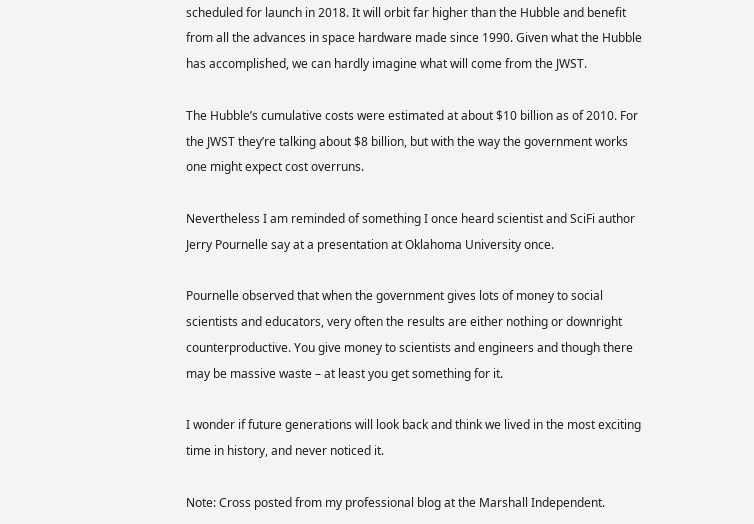scheduled for launch in 2018. It will orbit far higher than the Hubble and benefit from all the advances in space hardware made since 1990. Given what the Hubble has accomplished, we can hardly imagine what will come from the JWST.

The Hubble’s cumulative costs were estimated at about $10 billion as of 2010. For the JWST they’re talking about $8 billion, but with the way the government works one might expect cost overruns.

Nevertheless I am reminded of something I once heard scientist and SciFi author Jerry Pournelle say at a presentation at Oklahoma University once.

Pournelle observed that when the government gives lots of money to social scientists and educators, very often the results are either nothing or downright counterproductive. You give money to scientists and engineers and though there may be massive waste – at least you get something for it.

I wonder if future generations will look back and think we lived in the most exciting time in history, and never noticed it.

Note: Cross posted from my professional blog at the Marshall Independent.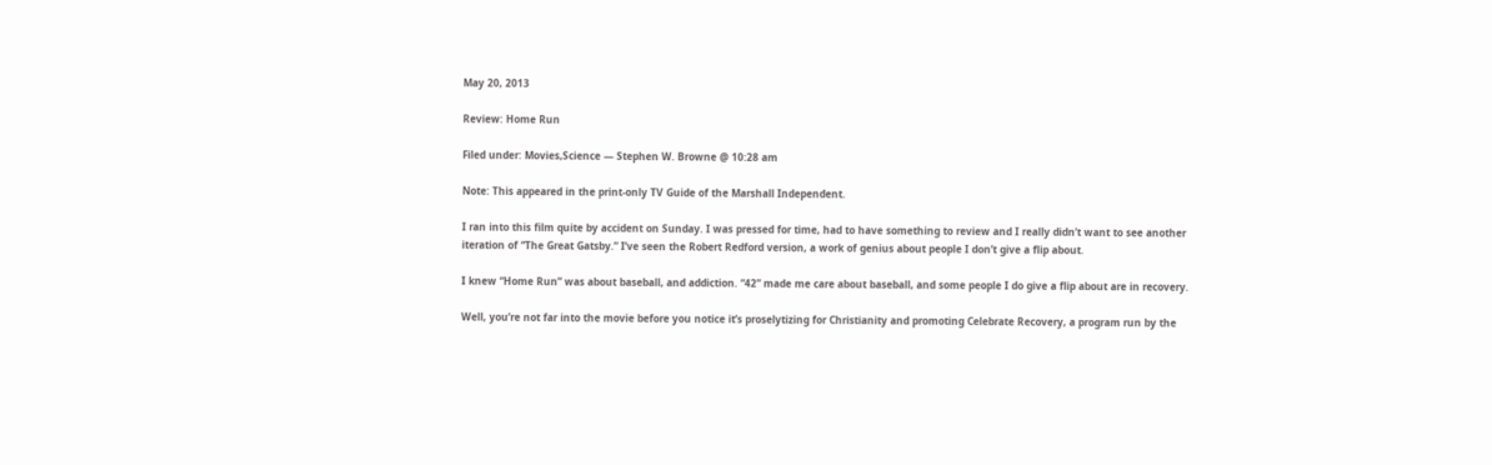May 20, 2013

Review: Home Run

Filed under: Movies,Science — Stephen W. Browne @ 10:28 am

Note: This appeared in the print-only TV Guide of the Marshall Independent.

I ran into this film quite by accident on Sunday. I was pressed for time, had to have something to review and I really didn’t want to see another iteration of “The Great Gatsby.” I’ve seen the Robert Redford version, a work of genius about people I don’t give a flip about.

I knew “Home Run” was about baseball, and addiction. “42” made me care about baseball, and some people I do give a flip about are in recovery.

Well, you’re not far into the movie before you notice it’s proselytizing for Christianity and promoting Celebrate Recovery, a program run by the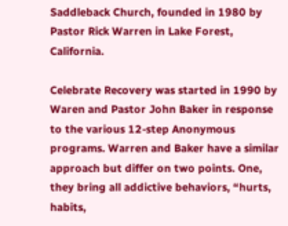Saddleback Church, founded in 1980 by Pastor Rick Warren in Lake Forest, California.

Celebrate Recovery was started in 1990 by Waren and Pastor John Baker in response to the various 12-step Anonymous programs. Warren and Baker have a similar approach but differ on two points. One, they bring all addictive behaviors, “hurts, habits,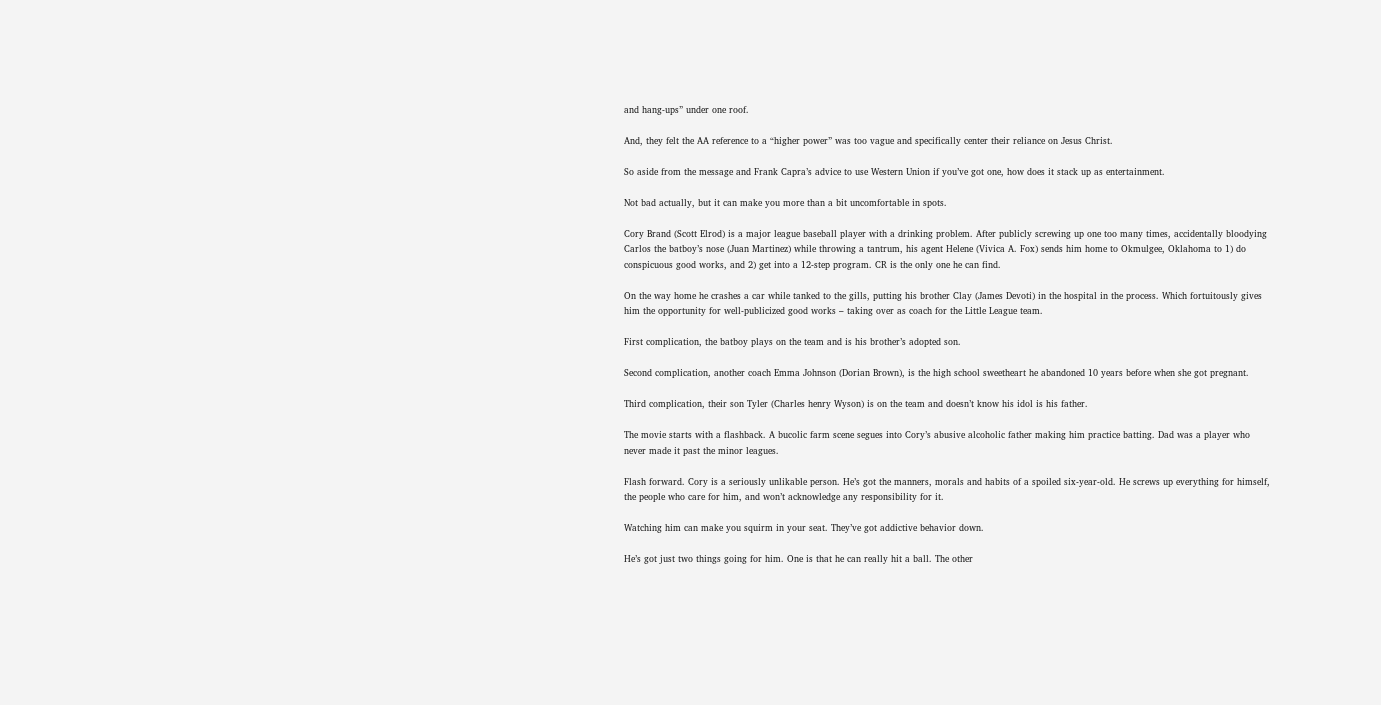and hang-ups” under one roof.

And, they felt the AA reference to a “higher power” was too vague and specifically center their reliance on Jesus Christ.

So aside from the message and Frank Capra’s advice to use Western Union if you’ve got one, how does it stack up as entertainment.

Not bad actually, but it can make you more than a bit uncomfortable in spots.

Cory Brand (Scott Elrod) is a major league baseball player with a drinking problem. After publicly screwing up one too many times, accidentally bloodying
Carlos the batboy’s nose (Juan Martinez) while throwing a tantrum, his agent Helene (Vivica A. Fox) sends him home to Okmulgee, Oklahoma to 1) do conspicuous good works, and 2) get into a 12-step program. CR is the only one he can find.

On the way home he crashes a car while tanked to the gills, putting his brother Clay (James Devoti) in the hospital in the process. Which fortuitously gives him the opportunity for well-publicized good works – taking over as coach for the Little League team.

First complication, the batboy plays on the team and is his brother’s adopted son.

Second complication, another coach Emma Johnson (Dorian Brown), is the high school sweetheart he abandoned 10 years before when she got pregnant.

Third complication, their son Tyler (Charles henry Wyson) is on the team and doesn’t know his idol is his father.

The movie starts with a flashback. A bucolic farm scene segues into Cory’s abusive alcoholic father making him practice batting. Dad was a player who never made it past the minor leagues.

Flash forward. Cory is a seriously unlikable person. He’s got the manners, morals and habits of a spoiled six-year-old. He screws up everything for himself, the people who care for him, and won’t acknowledge any responsibility for it.

Watching him can make you squirm in your seat. They’ve got addictive behavior down.

He’s got just two things going for him. One is that he can really hit a ball. The other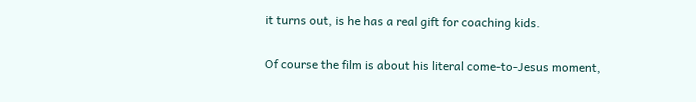it turns out, is he has a real gift for coaching kids.

Of course the film is about his literal come-to-Jesus moment,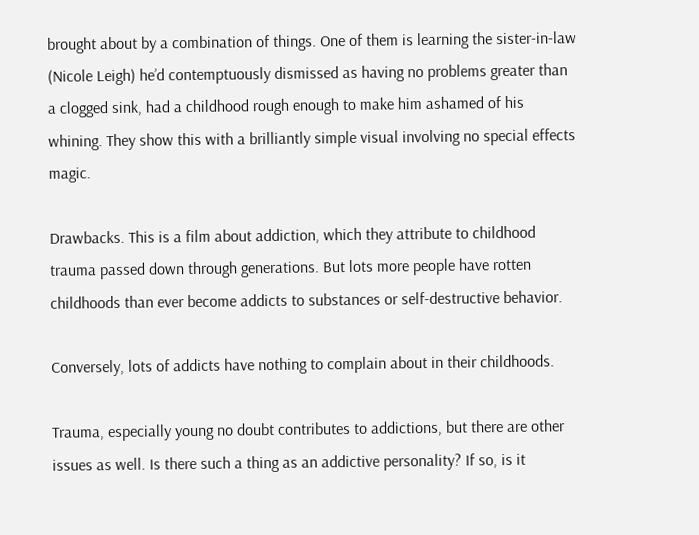brought about by a combination of things. One of them is learning the sister-in-law (Nicole Leigh) he’d contemptuously dismissed as having no problems greater than a clogged sink, had a childhood rough enough to make him ashamed of his whining. They show this with a brilliantly simple visual involving no special effects magic.

Drawbacks. This is a film about addiction, which they attribute to childhood trauma passed down through generations. But lots more people have rotten childhoods than ever become addicts to substances or self-destructive behavior.

Conversely, lots of addicts have nothing to complain about in their childhoods.

Trauma, especially young no doubt contributes to addictions, but there are other issues as well. Is there such a thing as an addictive personality? If so, is it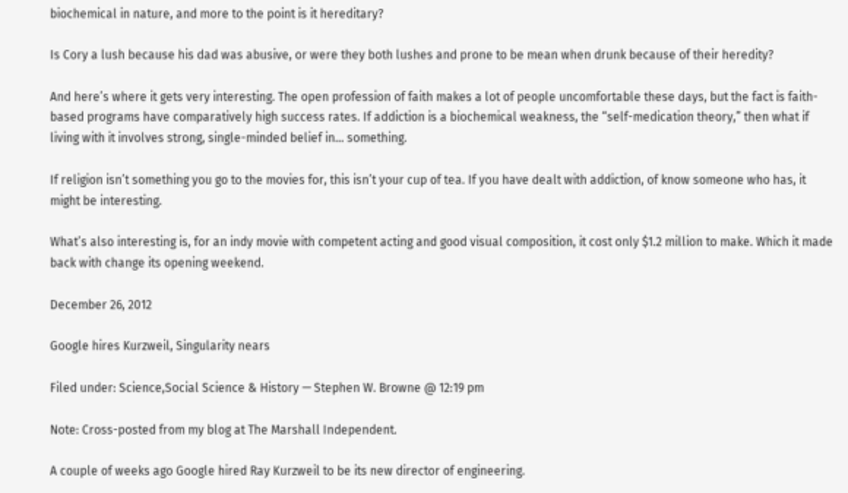biochemical in nature, and more to the point is it hereditary?

Is Cory a lush because his dad was abusive, or were they both lushes and prone to be mean when drunk because of their heredity?

And here’s where it gets very interesting. The open profession of faith makes a lot of people uncomfortable these days, but the fact is faith-based programs have comparatively high success rates. If addiction is a biochemical weakness, the “self-medication theory,” then what if living with it involves strong, single-minded belief in… something.

If religion isn’t something you go to the movies for, this isn’t your cup of tea. If you have dealt with addiction, of know someone who has, it might be interesting.

What’s also interesting is, for an indy movie with competent acting and good visual composition, it cost only $1.2 million to make. Which it made back with change its opening weekend.

December 26, 2012

Google hires Kurzweil, Singularity nears

Filed under: Science,Social Science & History — Stephen W. Browne @ 12:19 pm

Note: Cross-posted from my blog at The Marshall Independent.

A couple of weeks ago Google hired Ray Kurzweil to be its new director of engineering.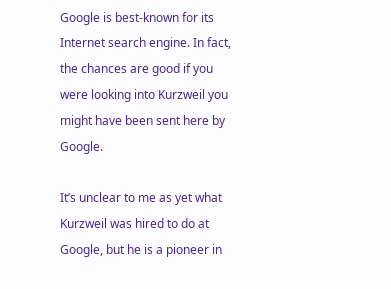Google is best-known for its Internet search engine. In fact, the chances are good if you were looking into Kurzweil you might have been sent here by Google.

It’s unclear to me as yet what Kurzweil was hired to do at Google, but he is a pioneer in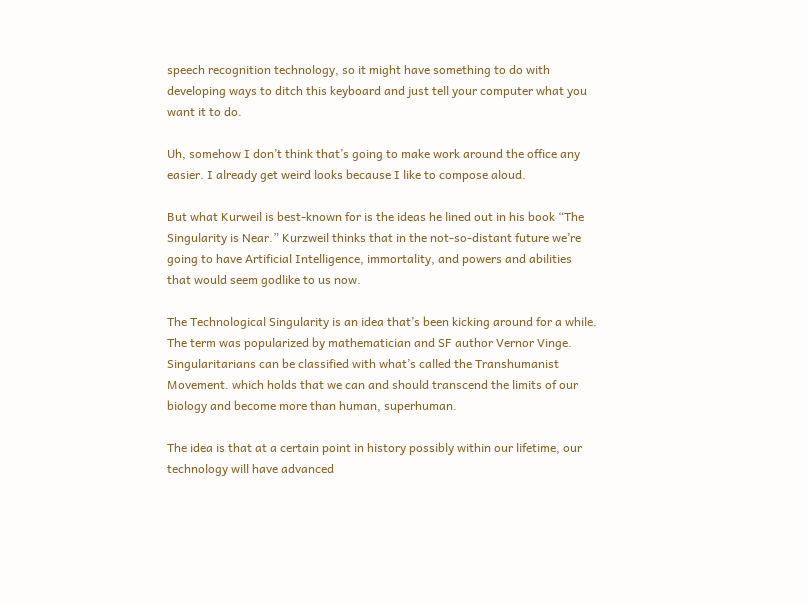speech recognition technology, so it might have something to do with developing ways to ditch this keyboard and just tell your computer what you want it to do.

Uh, somehow I don’t think that’s going to make work around the office any easier. I already get weird looks because I like to compose aloud.

But what Kurweil is best-known for is the ideas he lined out in his book “The Singularity is Near.” Kurzweil thinks that in the not-so-distant future we’re going to have Artificial Intelligence, immortality, and powers and abilities that would seem godlike to us now.

The Technological Singularity is an idea that’s been kicking around for a while. The term was popularized by mathematician and SF author Vernor Vinge. Singularitarians can be classified with what’s called the Transhumanist Movement. which holds that we can and should transcend the limits of our biology and become more than human, superhuman.

The idea is that at a certain point in history possibly within our lifetime, our technology will have advanced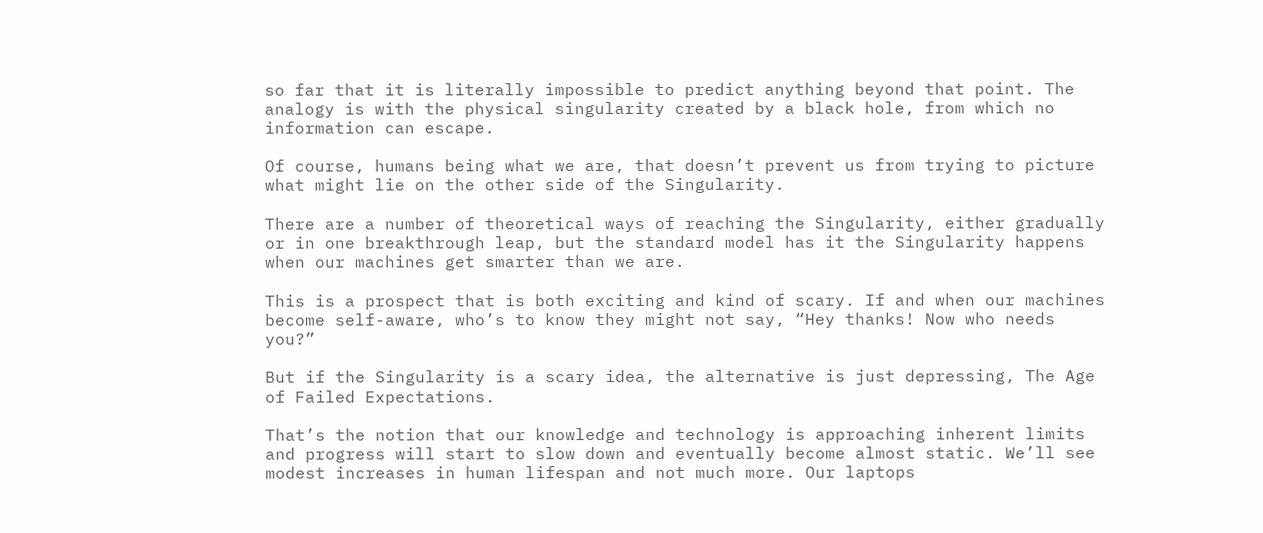so far that it is literally impossible to predict anything beyond that point. The analogy is with the physical singularity created by a black hole, from which no information can escape.

Of course, humans being what we are, that doesn’t prevent us from trying to picture what might lie on the other side of the Singularity.

There are a number of theoretical ways of reaching the Singularity, either gradually or in one breakthrough leap, but the standard model has it the Singularity happens when our machines get smarter than we are.

This is a prospect that is both exciting and kind of scary. If and when our machines become self-aware, who’s to know they might not say, “Hey thanks! Now who needs you?”

But if the Singularity is a scary idea, the alternative is just depressing, The Age of Failed Expectations.

That’s the notion that our knowledge and technology is approaching inherent limits and progress will start to slow down and eventually become almost static. We’ll see modest increases in human lifespan and not much more. Our laptops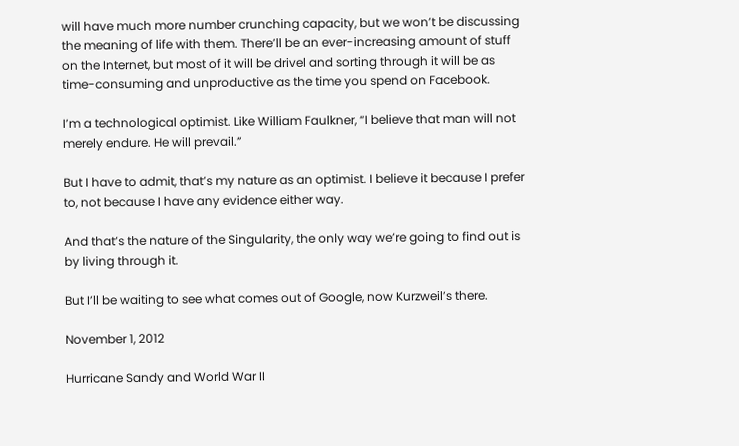will have much more number crunching capacity, but we won’t be discussing the meaning of life with them. There’ll be an ever-increasing amount of stuff on the Internet, but most of it will be drivel and sorting through it will be as time-consuming and unproductive as the time you spend on Facebook.

I’m a technological optimist. Like William Faulkner, “I believe that man will not merely endure. He will prevail.”

But I have to admit, that’s my nature as an optimist. I believe it because I prefer to, not because I have any evidence either way.

And that’s the nature of the Singularity, the only way we’re going to find out is by living through it.

But I’ll be waiting to see what comes out of Google, now Kurzweil’s there.

November 1, 2012

Hurricane Sandy and World War II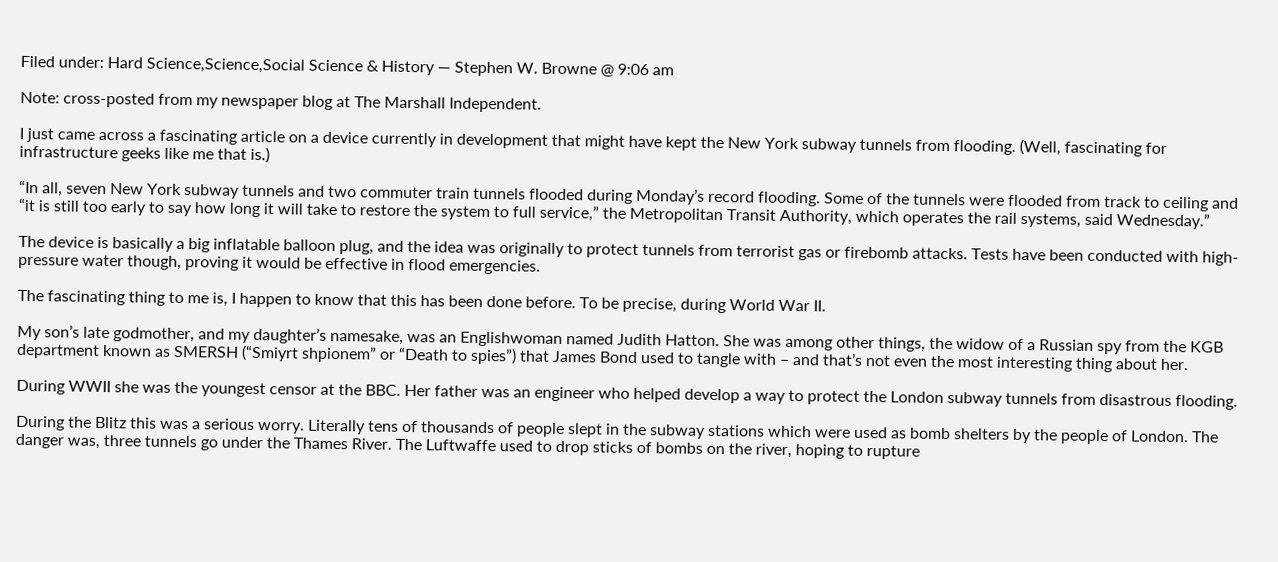Filed under: Hard Science,Science,Social Science & History — Stephen W. Browne @ 9:06 am

Note: cross-posted from my newspaper blog at The Marshall Independent.

I just came across a fascinating article on a device currently in development that might have kept the New York subway tunnels from flooding. (Well, fascinating for infrastructure geeks like me that is.)

“In all, seven New York subway tunnels and two commuter train tunnels flooded during Monday’s record flooding. Some of the tunnels were flooded from track to ceiling and “it is still too early to say how long it will take to restore the system to full service,” the Metropolitan Transit Authority, which operates the rail systems, said Wednesday.”

The device is basically a big inflatable balloon plug, and the idea was originally to protect tunnels from terrorist gas or firebomb attacks. Tests have been conducted with high-pressure water though, proving it would be effective in flood emergencies.

The fascinating thing to me is, I happen to know that this has been done before. To be precise, during World War II.

My son’s late godmother, and my daughter’s namesake, was an Englishwoman named Judith Hatton. She was among other things, the widow of a Russian spy from the KGB department known as SMERSH (“Smiyrt shpionem” or “Death to spies”) that James Bond used to tangle with – and that’s not even the most interesting thing about her.

During WWII she was the youngest censor at the BBC. Her father was an engineer who helped develop a way to protect the London subway tunnels from disastrous flooding.

During the Blitz this was a serious worry. Literally tens of thousands of people slept in the subway stations which were used as bomb shelters by the people of London. The danger was, three tunnels go under the Thames River. The Luftwaffe used to drop sticks of bombs on the river, hoping to rupture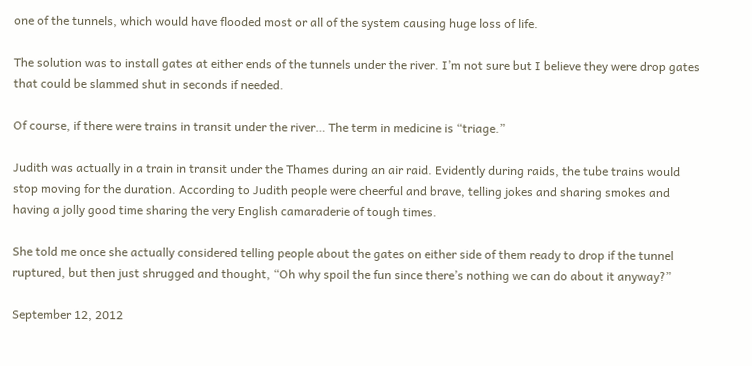one of the tunnels, which would have flooded most or all of the system causing huge loss of life.

The solution was to install gates at either ends of the tunnels under the river. I’m not sure but I believe they were drop gates that could be slammed shut in seconds if needed.

Of course, if there were trains in transit under the river… The term in medicine is “triage.”

Judith was actually in a train in transit under the Thames during an air raid. Evidently during raids, the tube trains would stop moving for the duration. According to Judith people were cheerful and brave, telling jokes and sharing smokes and having a jolly good time sharing the very English camaraderie of tough times.

She told me once she actually considered telling people about the gates on either side of them ready to drop if the tunnel ruptured, but then just shrugged and thought, “Oh why spoil the fun since there’s nothing we can do about it anyway?”

September 12, 2012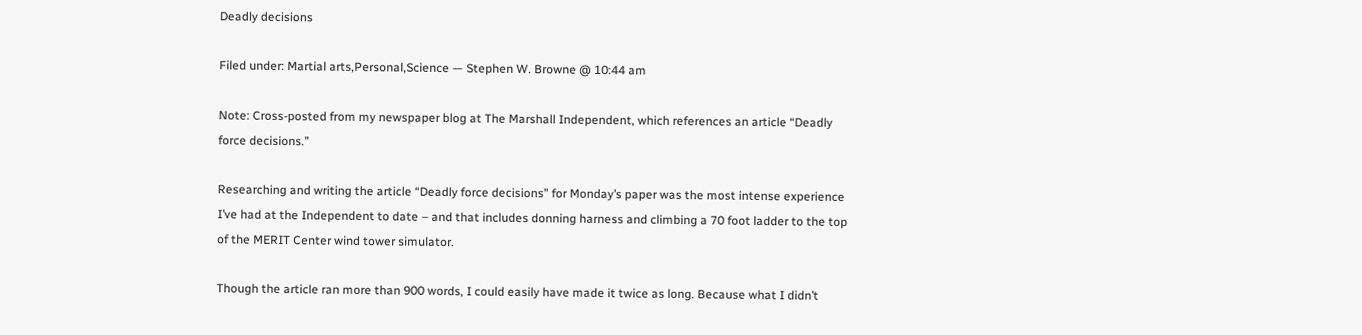Deadly decisions

Filed under: Martial arts,Personal,Science — Stephen W. Browne @ 10:44 am

Note: Cross-posted from my newspaper blog at The Marshall Independent, which references an article “Deadly force decisions.”

Researching and writing the article “Deadly force decisions” for Monday’s paper was the most intense experience I’ve had at the Independent to date – and that includes donning harness and climbing a 70 foot ladder to the top of the MERIT Center wind tower simulator.

Though the article ran more than 900 words, I could easily have made it twice as long. Because what I didn’t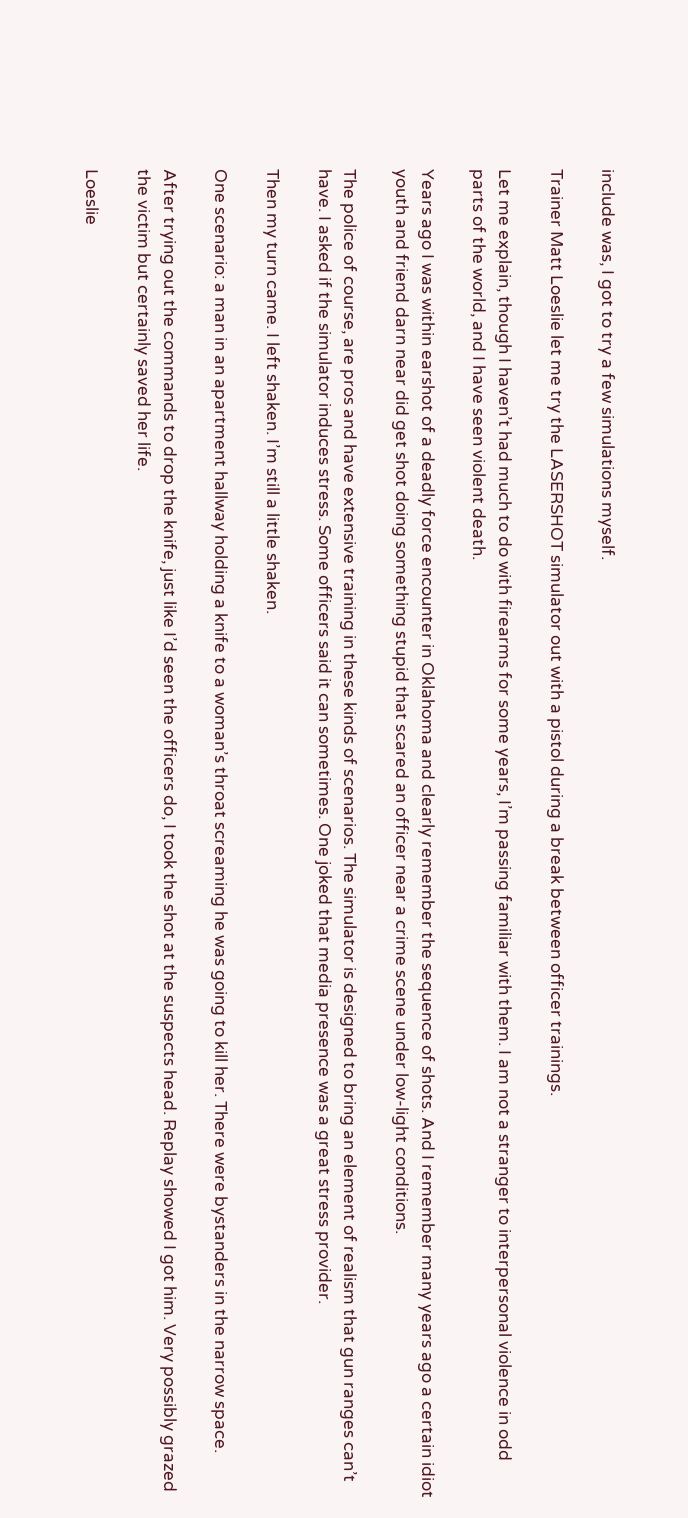include was, I got to try a few simulations myself.

Trainer Matt Loeslie let me try the LASERSHOT simulator out with a pistol during a break between officer trainings.

Let me explain, though I haven’t had much to do with firearms for some years, I’m passing familiar with them. I am not a stranger to interpersonal violence in odd parts of the world, and I have seen violent death.

Years ago I was within earshot of a deadly force encounter in Oklahoma and clearly remember the sequence of shots. And I remember many years ago a certain idiot youth and friend darn near did get shot doing something stupid that scared an officer near a crime scene under low-light conditions.

The police of course, are pros and have extensive training in these kinds of scenarios. The simulator is designed to bring an element of realism that gun ranges can’t have. I asked if the simulator induces stress. Some officers said it can sometimes. One joked that media presence was a great stress provider.

Then my turn came. I left shaken. I’m still a little shaken.

One scenario: a man in an apartment hallway holding a knife to a woman’s throat screaming he was going to kill her. There were bystanders in the narrow space.

After trying out the commands to drop the knife, just like I’d seen the officers do, I took the shot at the suspects head. Replay showed I got him. Very possibly grazed the victim but certainly saved her life.

Loeslie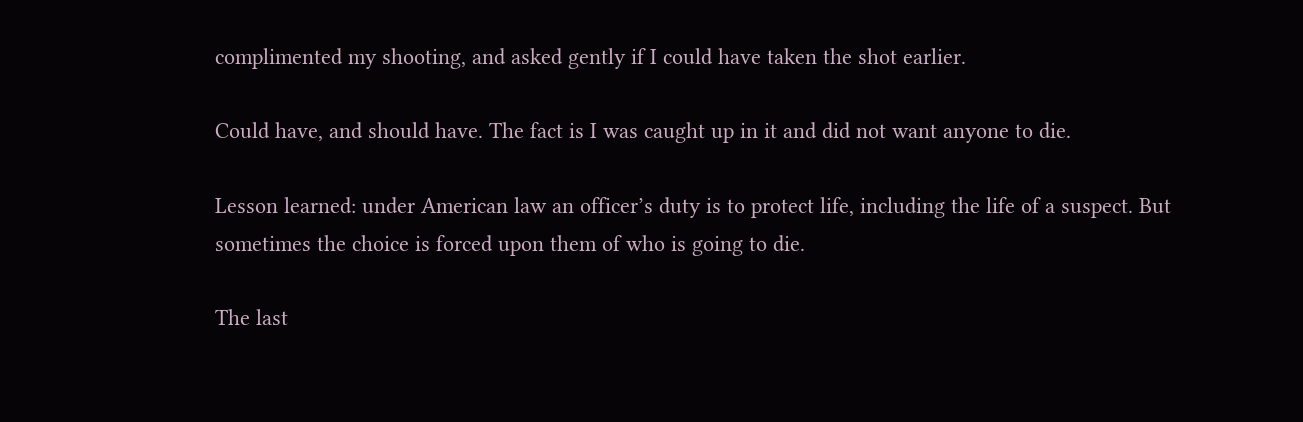complimented my shooting, and asked gently if I could have taken the shot earlier.

Could have, and should have. The fact is I was caught up in it and did not want anyone to die.

Lesson learned: under American law an officer’s duty is to protect life, including the life of a suspect. But sometimes the choice is forced upon them of who is going to die.

The last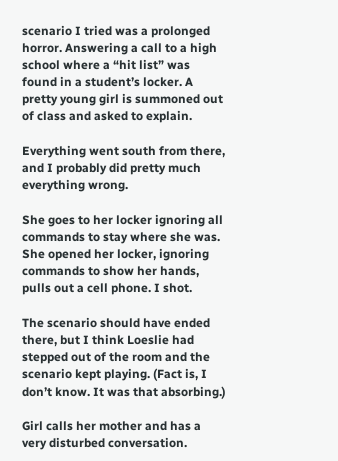scenario I tried was a prolonged horror. Answering a call to a high school where a “hit list” was found in a student’s locker. A pretty young girl is summoned out of class and asked to explain.

Everything went south from there, and I probably did pretty much everything wrong.

She goes to her locker ignoring all commands to stay where she was. She opened her locker, ignoring commands to show her hands, pulls out a cell phone. I shot.

The scenario should have ended there, but I think Loeslie had stepped out of the room and the scenario kept playing. (Fact is, I don’t know. It was that absorbing.)

Girl calls her mother and has a very disturbed conversation.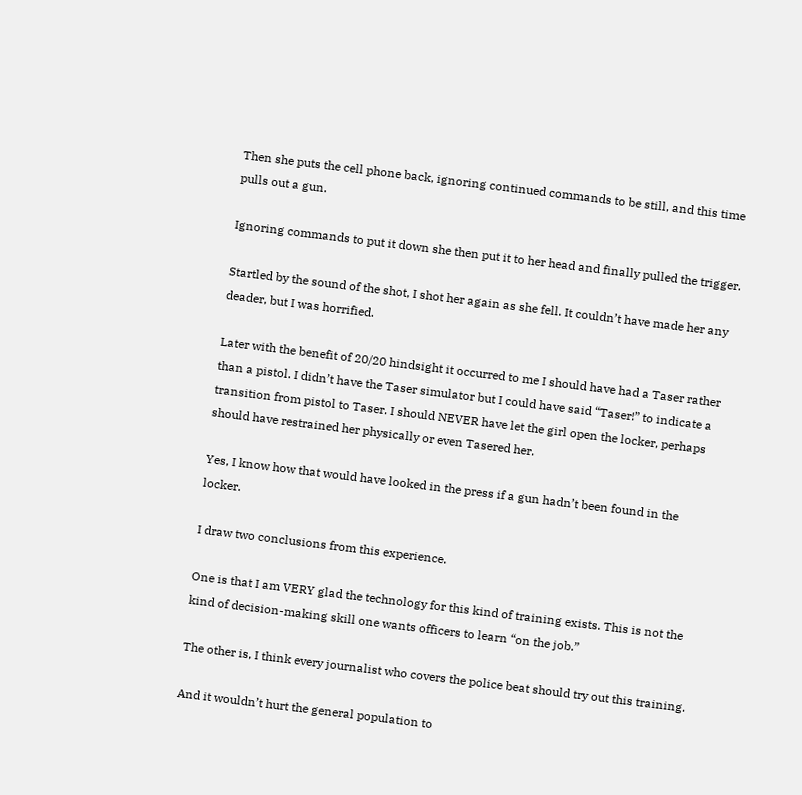Then she puts the cell phone back, ignoring continued commands to be still, and this time pulls out a gun.

Ignoring commands to put it down she then put it to her head and finally pulled the trigger.

Startled by the sound of the shot, I shot her again as she fell. It couldn’t have made her any deader, but I was horrified.

Later with the benefit of 20/20 hindsight it occurred to me I should have had a Taser rather than a pistol. I didn’t have the Taser simulator but I could have said “Taser!” to indicate a transition from pistol to Taser. I should NEVER have let the girl open the locker, perhaps should have restrained her physically or even Tasered her.

Yes, I know how that would have looked in the press if a gun hadn’t been found in the locker.

I draw two conclusions from this experience.

One is that I am VERY glad the technology for this kind of training exists. This is not the kind of decision-making skill one wants officers to learn “on the job.”

The other is, I think every journalist who covers the police beat should try out this training.

And it wouldn’t hurt the general population to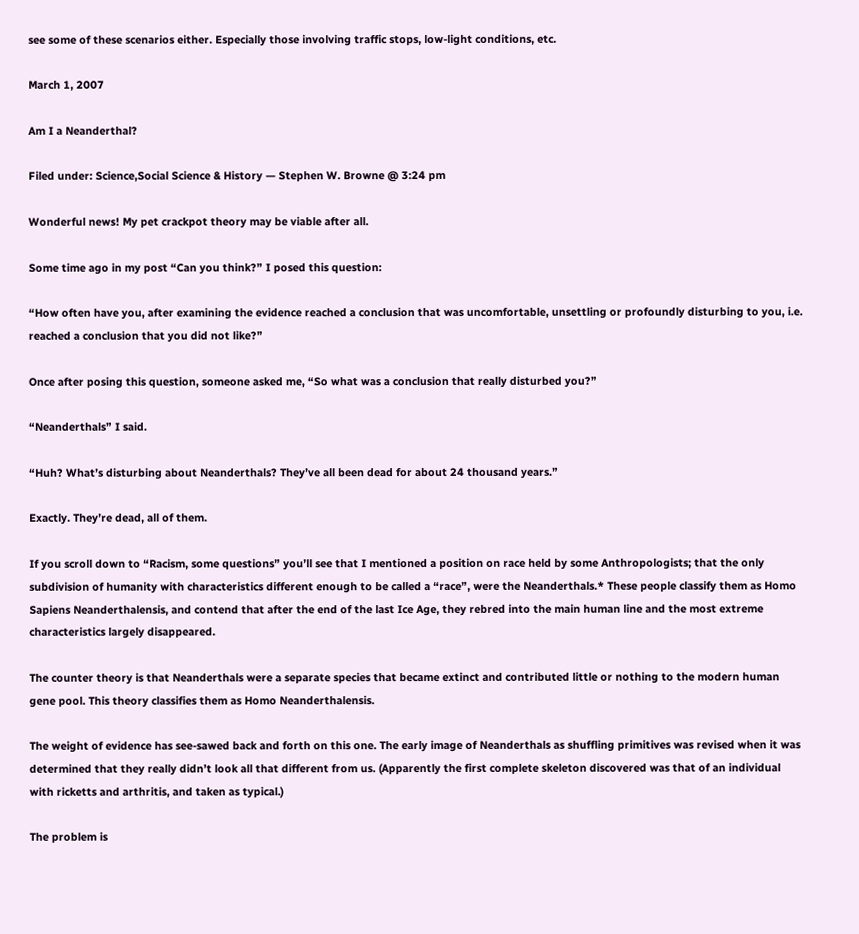see some of these scenarios either. Especially those involving traffic stops, low-light conditions, etc.

March 1, 2007

Am I a Neanderthal?

Filed under: Science,Social Science & History — Stephen W. Browne @ 3:24 pm

Wonderful news! My pet crackpot theory may be viable after all.

Some time ago in my post “Can you think?” I posed this question:

“How often have you, after examining the evidence reached a conclusion that was uncomfortable, unsettling or profoundly disturbing to you, i.e. reached a conclusion that you did not like?”

Once after posing this question, someone asked me, “So what was a conclusion that really disturbed you?”

“Neanderthals” I said.

“Huh? What’s disturbing about Neanderthals? They’ve all been dead for about 24 thousand years.”

Exactly. They’re dead, all of them.

If you scroll down to “Racism, some questions” you’ll see that I mentioned a position on race held by some Anthropologists; that the only subdivision of humanity with characteristics different enough to be called a “race”, were the Neanderthals.* These people classify them as Homo Sapiens Neanderthalensis, and contend that after the end of the last Ice Age, they rebred into the main human line and the most extreme characteristics largely disappeared.

The counter theory is that Neanderthals were a separate species that became extinct and contributed little or nothing to the modern human gene pool. This theory classifies them as Homo Neanderthalensis.

The weight of evidence has see-sawed back and forth on this one. The early image of Neanderthals as shuffling primitives was revised when it was determined that they really didn’t look all that different from us. (Apparently the first complete skeleton discovered was that of an individual with ricketts and arthritis, and taken as typical.)

The problem is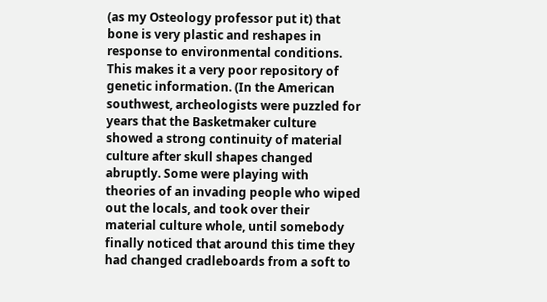(as my Osteology professor put it) that bone is very plastic and reshapes in response to environmental conditions. This makes it a very poor repository of genetic information. (In the American southwest, archeologists were puzzled for years that the Basketmaker culture showed a strong continuity of material culture after skull shapes changed abruptly. Some were playing with theories of an invading people who wiped out the locals, and took over their material culture whole, until somebody finally noticed that around this time they had changed cradleboards from a soft to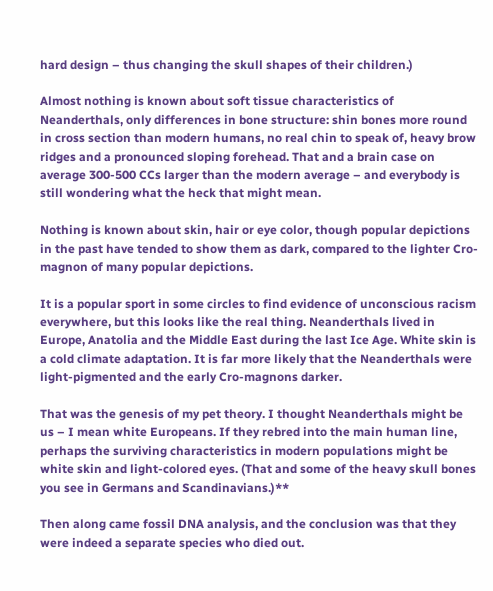hard design – thus changing the skull shapes of their children.)

Almost nothing is known about soft tissue characteristics of Neanderthals, only differences in bone structure: shin bones more round in cross section than modern humans, no real chin to speak of, heavy brow ridges and a pronounced sloping forehead. That and a brain case on average 300-500 CCs larger than the modern average – and everybody is still wondering what the heck that might mean.

Nothing is known about skin, hair or eye color, though popular depictions in the past have tended to show them as dark, compared to the lighter Cro-magnon of many popular depictions.

It is a popular sport in some circles to find evidence of unconscious racism everywhere, but this looks like the real thing. Neanderthals lived in Europe, Anatolia and the Middle East during the last Ice Age. White skin is a cold climate adaptation. It is far more likely that the Neanderthals were light-pigmented and the early Cro-magnons darker.

That was the genesis of my pet theory. I thought Neanderthals might be us – I mean white Europeans. If they rebred into the main human line, perhaps the surviving characteristics in modern populations might be white skin and light-colored eyes. (That and some of the heavy skull bones you see in Germans and Scandinavians.)**

Then along came fossil DNA analysis, and the conclusion was that they were indeed a separate species who died out.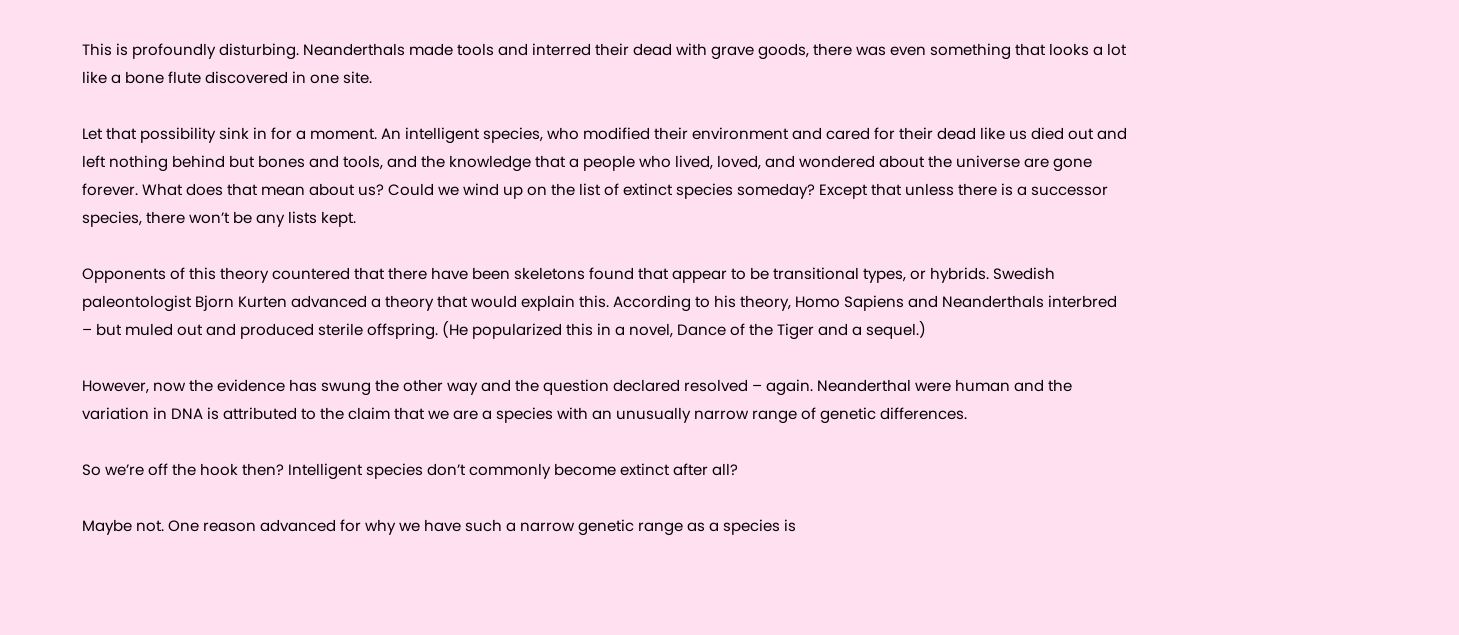This is profoundly disturbing. Neanderthals made tools and interred their dead with grave goods, there was even something that looks a lot like a bone flute discovered in one site.

Let that possibility sink in for a moment. An intelligent species, who modified their environment and cared for their dead like us died out and left nothing behind but bones and tools, and the knowledge that a people who lived, loved, and wondered about the universe are gone forever. What does that mean about us? Could we wind up on the list of extinct species someday? Except that unless there is a successor species, there won’t be any lists kept.

Opponents of this theory countered that there have been skeletons found that appear to be transitional types, or hybrids. Swedish paleontologist Bjorn Kurten advanced a theory that would explain this. According to his theory, Homo Sapiens and Neanderthals interbred – but muled out and produced sterile offspring. (He popularized this in a novel, Dance of the Tiger and a sequel.)

However, now the evidence has swung the other way and the question declared resolved – again. Neanderthal were human and the variation in DNA is attributed to the claim that we are a species with an unusually narrow range of genetic differences.

So we’re off the hook then? Intelligent species don’t commonly become extinct after all?

Maybe not. One reason advanced for why we have such a narrow genetic range as a species is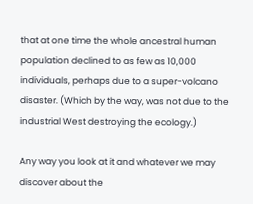that at one time the whole ancestral human population declined to as few as 10,000 individuals, perhaps due to a super-volcano disaster. (Which by the way, was not due to the industrial West destroying the ecology.)

Any way you look at it and whatever we may discover about the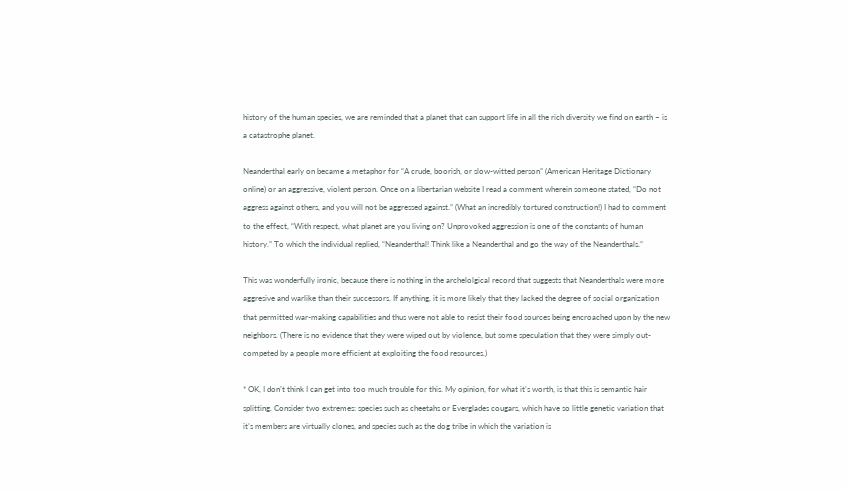history of the human species, we are reminded that a planet that can support life in all the rich diversity we find on earth – is a catastrophe planet.

Neanderthal early on became a metaphor for “A crude, boorish, or slow-witted person” (American Heritage Dictionary online) or an aggressive, violent person. Once on a libertarian website I read a comment wherein someone stated, “Do not aggress against others, and you will not be aggressed against.” (What an incredibly tortured construction!) I had to comment to the effect, “With respect, what planet are you living on? Unprovoked aggression is one of the constants of human history.” To which the individual replied, “Neanderthal! Think like a Neanderthal and go the way of the Neanderthals.”

This was wonderfully ironic, because there is nothing in the archelolgical record that suggests that Neanderthals were more aggresive and warlike than their successors. If anything, it is more likely that they lacked the degree of social organization that permitted war-making capabilities and thus were not able to resist their food sources being encroached upon by the new neighbors. (There is no evidence that they were wiped out by violence, but some speculation that they were simply out-competed by a people more efficient at exploiting the food resources.)

* OK, I don’t think I can get into too much trouble for this. My opinion, for what it’s worth, is that this is semantic hair splitting. Consider two extremes: species such as cheetahs or Everglades cougars, which have so little genetic variation that it’s members are virtually clones, and species such as the dog tribe in which the variation is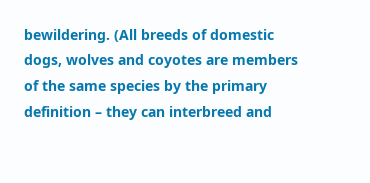bewildering. (All breeds of domestic dogs, wolves and coyotes are members of the same species by the primary definition – they can interbreed and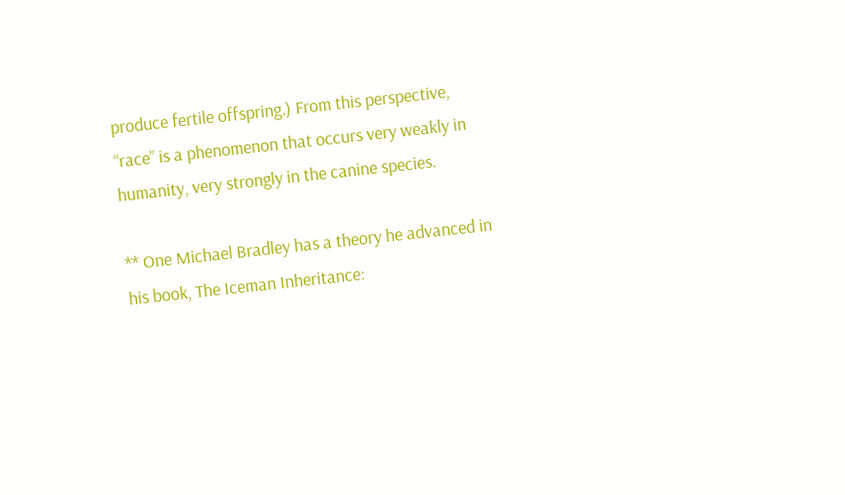produce fertile offspring.) From this perspective, “race” is a phenomenon that occurs very weakly in humanity, very strongly in the canine species.

** One Michael Bradley has a theory he advanced in his book, The Iceman Inheritance: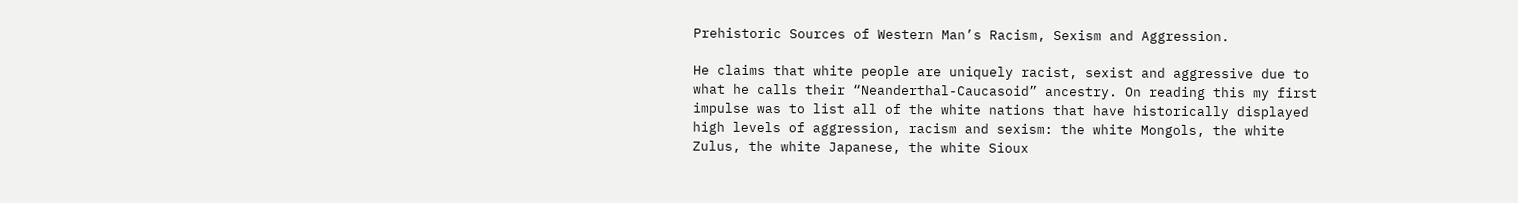Prehistoric Sources of Western Man’s Racism, Sexism and Aggression.

He claims that white people are uniquely racist, sexist and aggressive due to what he calls their “Neanderthal-Caucasoid” ancestry. On reading this my first impulse was to list all of the white nations that have historically displayed high levels of aggression, racism and sexism: the white Mongols, the white Zulus, the white Japanese, the white Sioux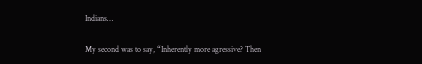Indians…

My second was to say, “Inherently more agressive? Then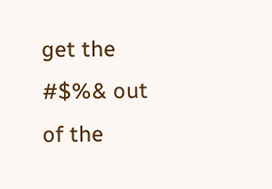get the #$%& out of the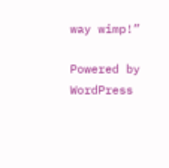way wimp!”

Powered by WordPress